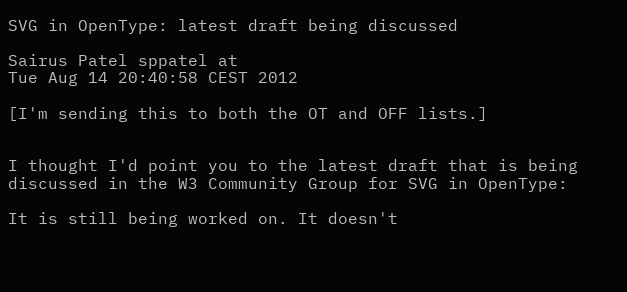SVG in OpenType: latest draft being discussed

Sairus Patel sppatel at
Tue Aug 14 20:40:58 CEST 2012

[I'm sending this to both the OT and OFF lists.]


I thought I'd point you to the latest draft that is being discussed in the W3 Community Group for SVG in OpenType:

It is still being worked on. It doesn't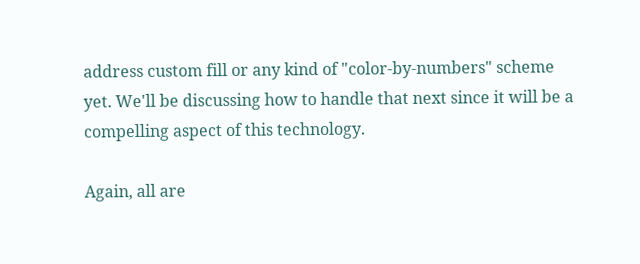address custom fill or any kind of "color-by-numbers" scheme yet. We'll be discussing how to handle that next since it will be a compelling aspect of this technology.

Again, all are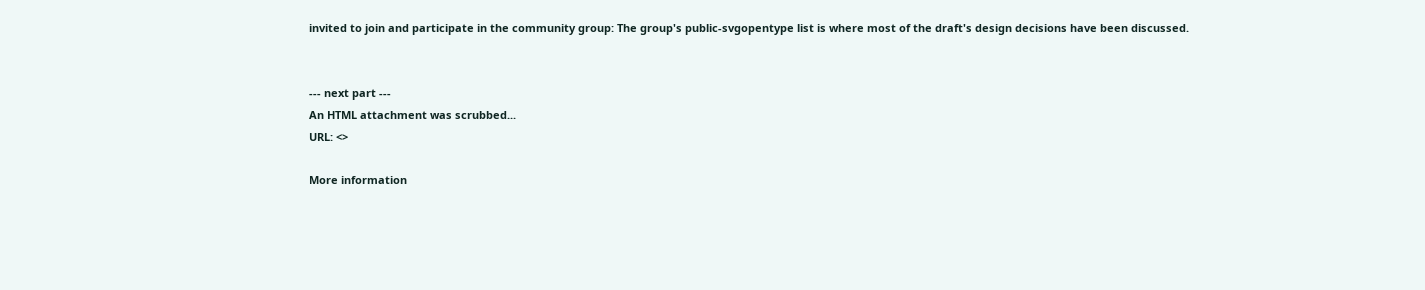invited to join and participate in the community group: The group's public-svgopentype list is where most of the draft's design decisions have been discussed.


--- next part ---
An HTML attachment was scrubbed...
URL: <>

More information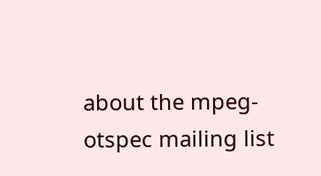about the mpeg-otspec mailing list